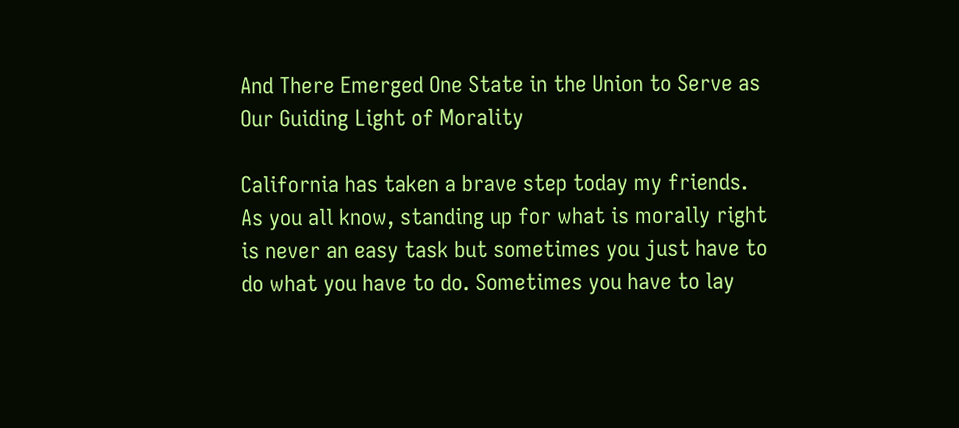And There Emerged One State in the Union to Serve as Our Guiding Light of Morality

California has taken a brave step today my friends. As you all know, standing up for what is morally right is never an easy task but sometimes you just have to do what you have to do. Sometimes you have to lay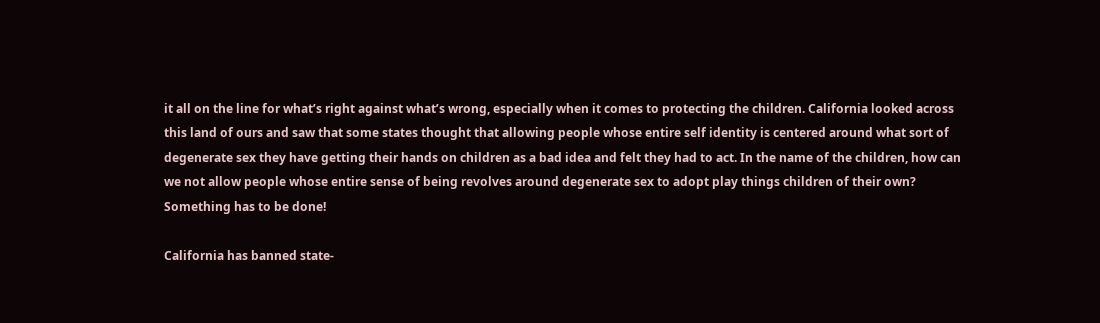it all on the line for what’s right against what’s wrong, especially when it comes to protecting the children. California looked across this land of ours and saw that some states thought that allowing people whose entire self identity is centered around what sort of degenerate sex they have getting their hands on children as a bad idea and felt they had to act. In the name of the children, how can we not allow people whose entire sense of being revolves around degenerate sex to adopt play things children of their own? Something has to be done!

California has banned state-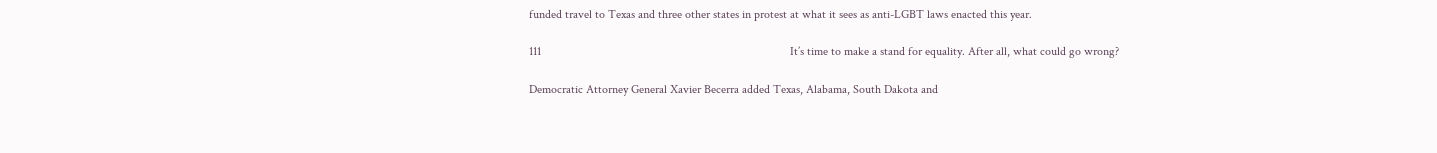funded travel to Texas and three other states in protest at what it sees as anti-LGBT laws enacted this year.

111                                                                                   It’s time to make a stand for equality. After all, what could go wrong?

Democratic Attorney General Xavier Becerra added Texas, Alabama, South Dakota and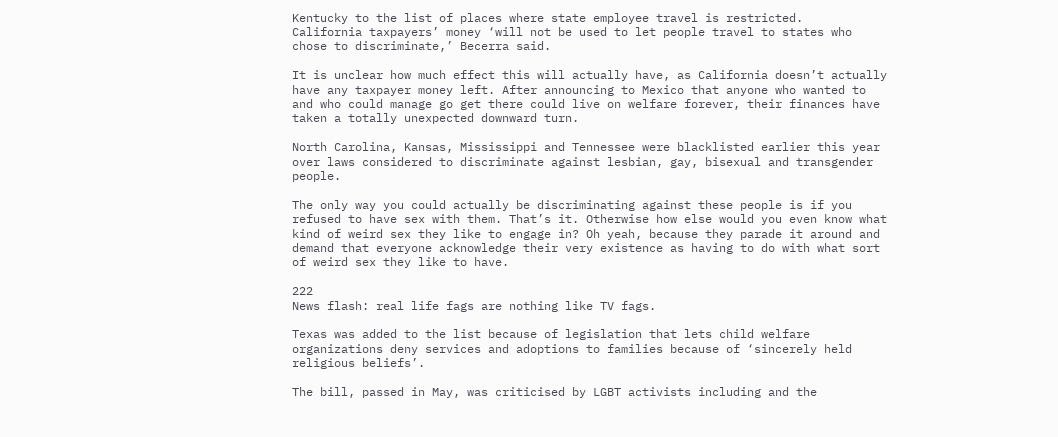Kentucky to the list of places where state employee travel is restricted.
California taxpayers’ money ‘will not be used to let people travel to states who chose to discriminate,’ Becerra said.

It is unclear how much effect this will actually have, as California doesn’t actually have any taxpayer money left. After announcing to Mexico that anyone who wanted to and who could manage go get there could live on welfare forever, their finances have taken a totally unexpected downward turn.

North Carolina, Kansas, Mississippi and Tennessee were blacklisted earlier this year over laws considered to discriminate against lesbian, gay, bisexual and transgender people.

The only way you could actually be discriminating against these people is if you refused to have sex with them. That’s it. Otherwise how else would you even know what kind of weird sex they like to engage in? Oh yeah, because they parade it around and demand that everyone acknowledge their very existence as having to do with what sort of weird sex they like to have.

222                                                                                   News flash: real life fags are nothing like TV fags.

Texas was added to the list because of legislation that lets child welfare organizations deny services and adoptions to families because of ‘sincerely held religious beliefs’.

The bill, passed in May, was criticised by LGBT activists including and the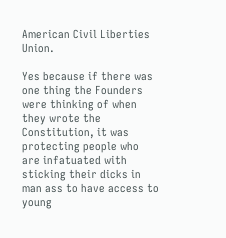American Civil Liberties Union.

Yes because if there was one thing the Founders were thinking of when they wrote the Constitution, it was protecting people who are infatuated with sticking their dicks in man ass to have access to young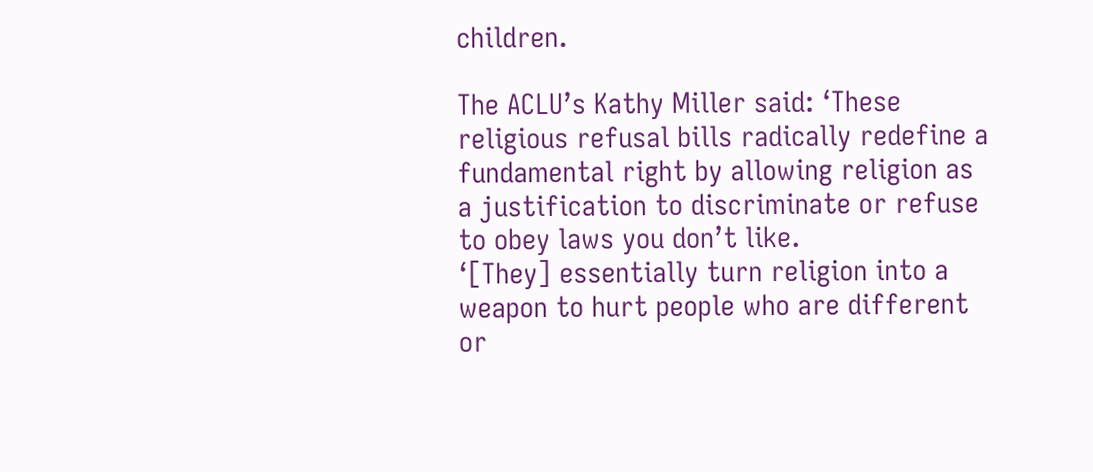children.

The ACLU’s Kathy Miller said: ‘These religious refusal bills radically redefine a fundamental right by allowing religion as a justification to discriminate or refuse to obey laws you don’t like.
‘[They] essentially turn religion into a weapon to hurt people who are different or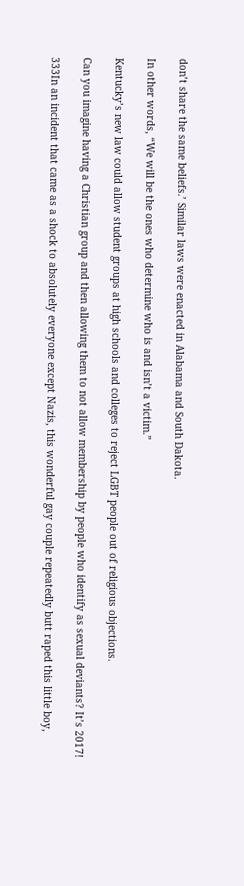don’t share the same beliefs.’ Similar laws were enacted in Alabama and South Dakota.

In other words, “We will be the ones who determine who is and isn’t a victim.”

Kentucky’s new law could allow student groups at high schools and colleges to reject LGBT people out of religious objections.

Can you imagine having a Christian group and then allowing them to not allow membership by people who identify as sexual deviants? It’s 2017!

333In an incident that came as a shock to absolutely everyone except Nazis, this wonderful gay couple repeatedly butt raped this little boy,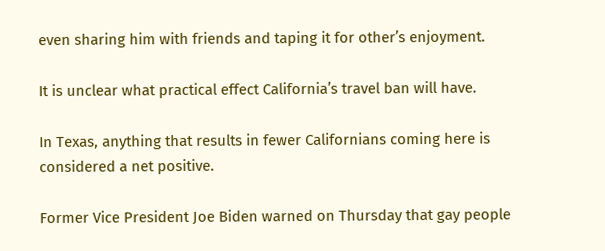even sharing him with friends and taping it for other’s enjoyment.

It is unclear what practical effect California’s travel ban will have.

In Texas, anything that results in fewer Californians coming here is considered a net positive.

Former Vice President Joe Biden warned on Thursday that gay people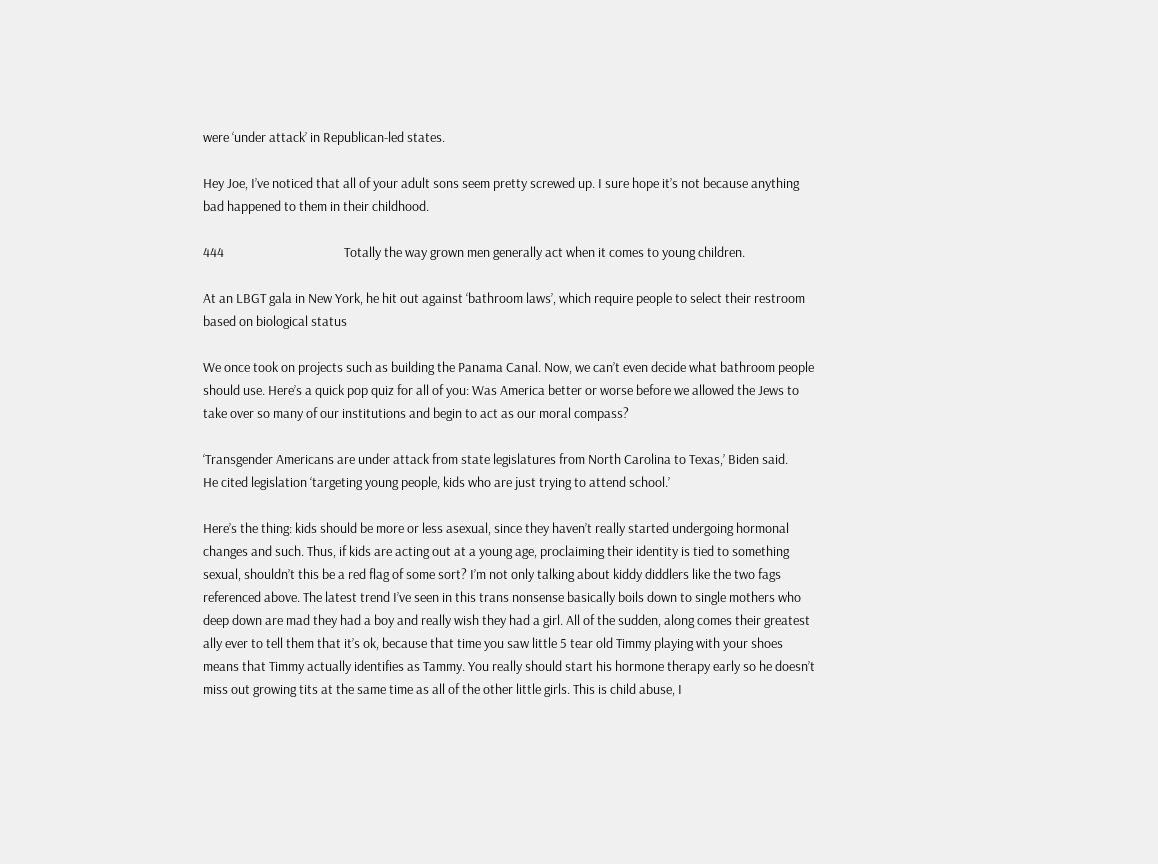were ‘under attack’ in Republican-led states.

Hey Joe, I’ve noticed that all of your adult sons seem pretty screwed up. I sure hope it’s not because anything bad happened to them in their childhood.

444                                        Totally the way grown men generally act when it comes to young children.

At an LBGT gala in New York, he hit out against ‘bathroom laws’, which require people to select their restroom based on biological status

We once took on projects such as building the Panama Canal. Now, we can’t even decide what bathroom people should use. Here’s a quick pop quiz for all of you: Was America better or worse before we allowed the Jews to take over so many of our institutions and begin to act as our moral compass?

‘Transgender Americans are under attack from state legislatures from North Carolina to Texas,’ Biden said.
He cited legislation ‘targeting young people, kids who are just trying to attend school.’

Here’s the thing: kids should be more or less asexual, since they haven’t really started undergoing hormonal changes and such. Thus, if kids are acting out at a young age, proclaiming their identity is tied to something sexual, shouldn’t this be a red flag of some sort? I’m not only talking about kiddy diddlers like the two fags referenced above. The latest trend I’ve seen in this trans nonsense basically boils down to single mothers who deep down are mad they had a boy and really wish they had a girl. All of the sudden, along comes their greatest ally ever to tell them that it’s ok, because that time you saw little 5 tear old Timmy playing with your shoes means that Timmy actually identifies as Tammy. You really should start his hormone therapy early so he doesn’t miss out growing tits at the same time as all of the other little girls. This is child abuse, I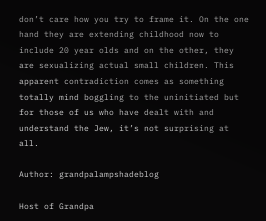don’t care how you try to frame it. On the one hand they are extending childhood now to include 20 year olds and on the other, they are sexualizing actual small children. This apparent contradiction comes as something totally mind boggling to the uninitiated but for those of us who have dealt with and understand the Jew, it’s not surprising at all.

Author: grandpalampshadeblog

Host of Grandpa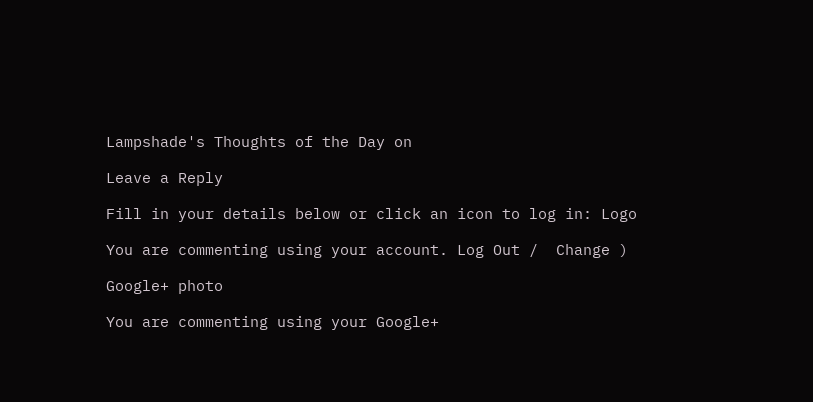Lampshade's Thoughts of the Day on

Leave a Reply

Fill in your details below or click an icon to log in: Logo

You are commenting using your account. Log Out /  Change )

Google+ photo

You are commenting using your Google+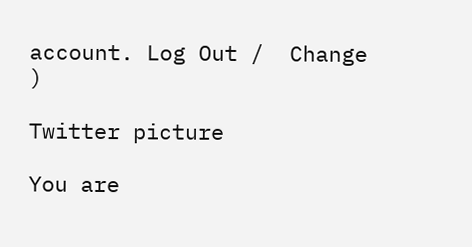account. Log Out /  Change )

Twitter picture

You are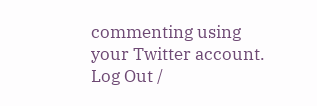commenting using your Twitter account. Log Out /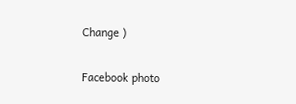Change )

Facebook photo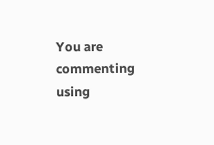You are commenting using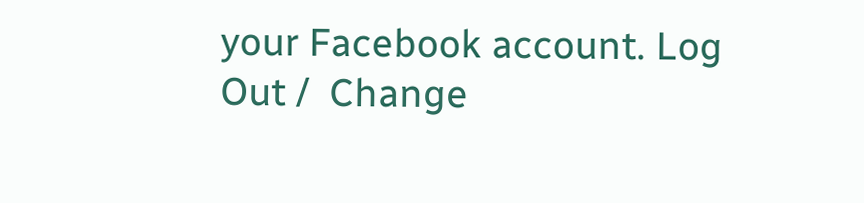your Facebook account. Log Out /  Change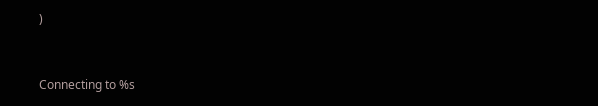)


Connecting to %s